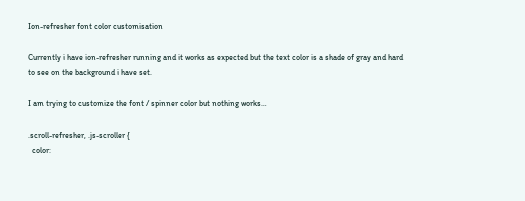Ion-refresher font color customisation

Currently i have ion-refresher running and it works as expected but the text color is a shade of gray and hard to see on the background i have set.

I am trying to customize the font / spinner color but nothing works…

.scroll-refresher, .js-scroller {
  color: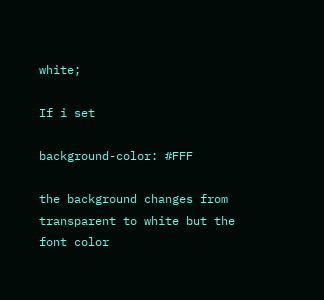white;

If i set

background-color: #FFF

the background changes from transparent to white but the font color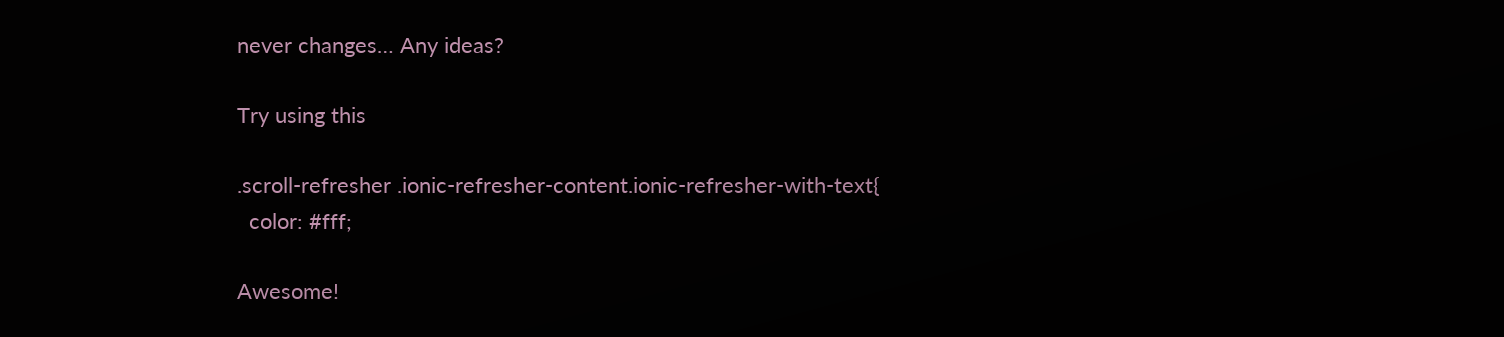never changes… Any ideas?

Try using this

.scroll-refresher .ionic-refresher-content.ionic-refresher-with-text{
  color: #fff;

Awesome!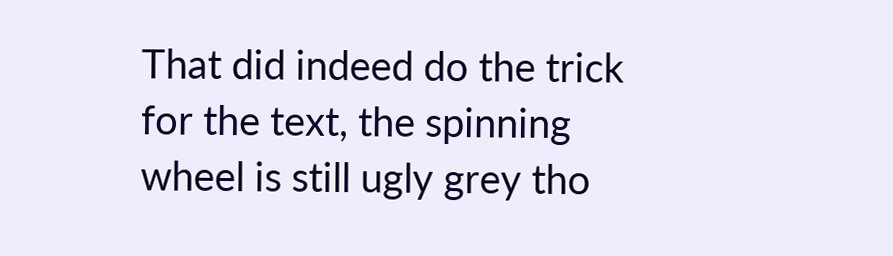That did indeed do the trick for the text, the spinning wheel is still ugly grey tho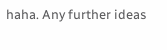haha. Any further ideas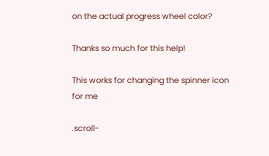on the actual progress wheel color?

Thanks so much for this help!

This works for changing the spinner icon for me

.scroll-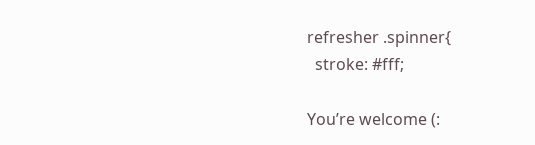refresher .spinner{
  stroke: #fff;

You’re welcome (: